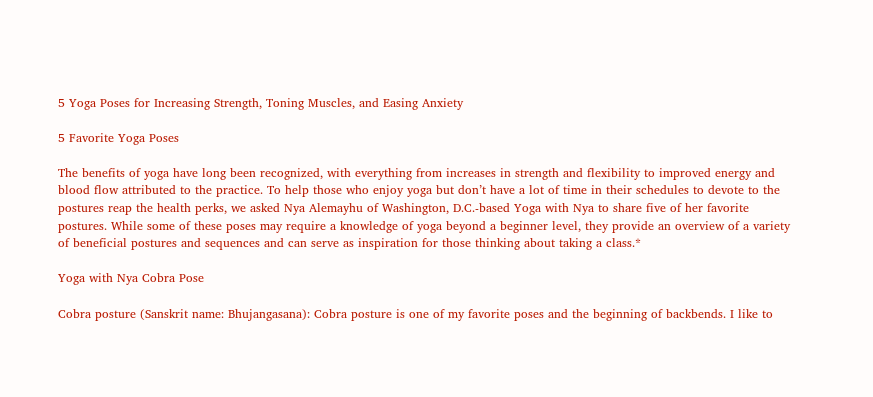5 Yoga Poses for Increasing Strength, Toning Muscles, and Easing Anxiety

5 Favorite Yoga Poses

The benefits of yoga have long been recognized, with everything from increases in strength and flexibility to improved energy and blood flow attributed to the practice. To help those who enjoy yoga but don’t have a lot of time in their schedules to devote to the postures reap the health perks, we asked Nya Alemayhu of Washington, D.C.-based Yoga with Nya to share five of her favorite postures. While some of these poses may require a knowledge of yoga beyond a beginner level, they provide an overview of a variety of beneficial postures and sequences and can serve as inspiration for those thinking about taking a class.*

Yoga with Nya Cobra Pose

Cobra posture (Sanskrit name: Bhujangasana): Cobra posture is one of my favorite poses and the beginning of backbends. I like to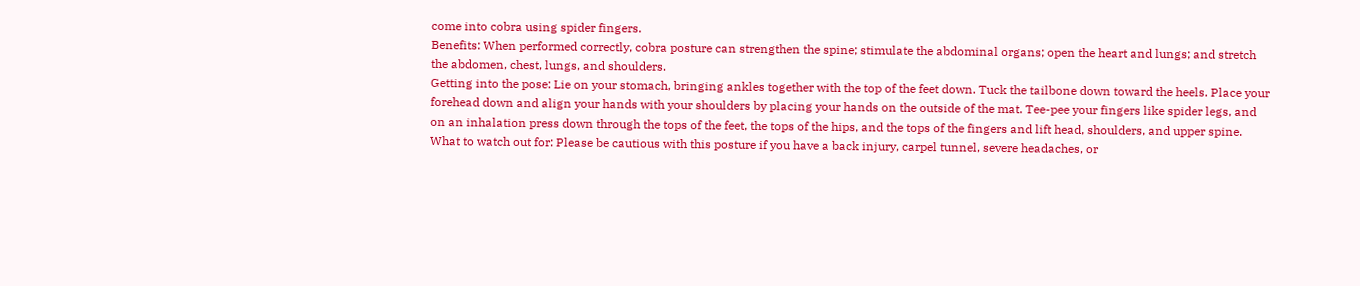come into cobra using spider fingers.
Benefits: When performed correctly, cobra posture can strengthen the spine; stimulate the abdominal organs; open the heart and lungs; and stretch the abdomen, chest, lungs, and shoulders.
Getting into the pose: Lie on your stomach, bringing ankles together with the top of the feet down. Tuck the tailbone down toward the heels. Place your forehead down and align your hands with your shoulders by placing your hands on the outside of the mat. Tee-pee your fingers like spider legs, and on an inhalation press down through the tops of the feet, the tops of the hips, and the tops of the fingers and lift head, shoulders, and upper spine.
What to watch out for: Please be cautious with this posture if you have a back injury, carpel tunnel, severe headaches, or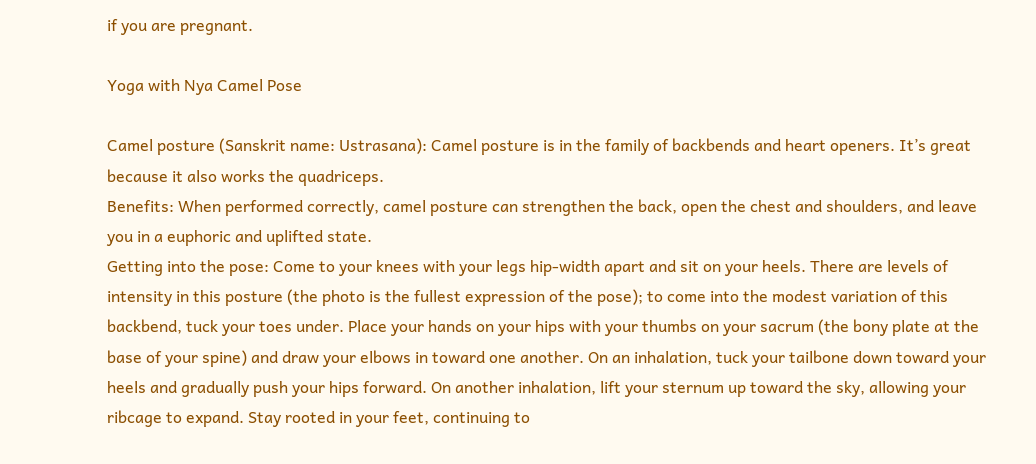if you are pregnant.

Yoga with Nya Camel Pose

Camel posture (Sanskrit name: Ustrasana): Camel posture is in the family of backbends and heart openers. It’s great because it also works the quadriceps.
Benefits: When performed correctly, camel posture can strengthen the back, open the chest and shoulders, and leave you in a euphoric and uplifted state.
Getting into the pose: Come to your knees with your legs hip-width apart and sit on your heels. There are levels of intensity in this posture (the photo is the fullest expression of the pose); to come into the modest variation of this backbend, tuck your toes under. Place your hands on your hips with your thumbs on your sacrum (the bony plate at the base of your spine) and draw your elbows in toward one another. On an inhalation, tuck your tailbone down toward your heels and gradually push your hips forward. On another inhalation, lift your sternum up toward the sky, allowing your ribcage to expand. Stay rooted in your feet, continuing to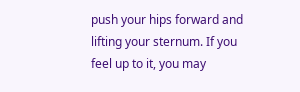push your hips forward and lifting your sternum. If you feel up to it, you may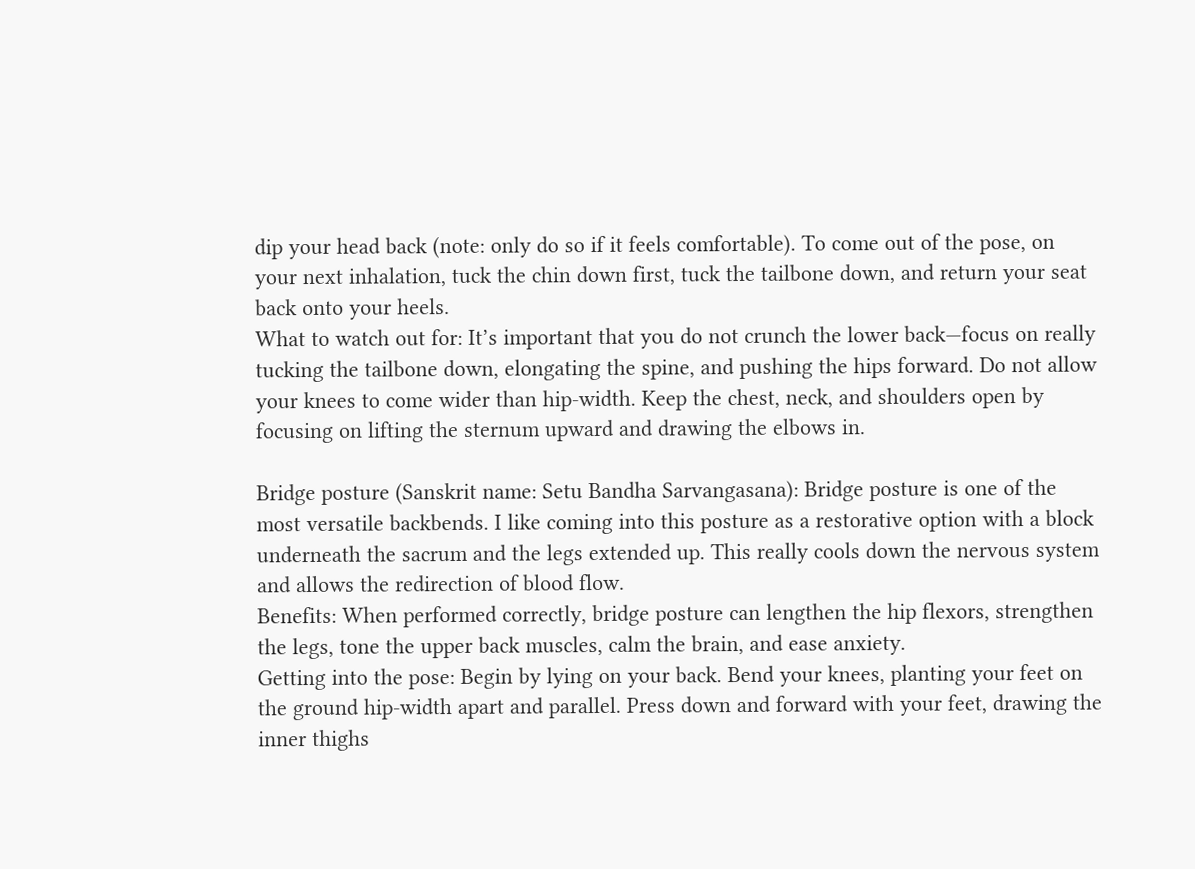dip your head back (note: only do so if it feels comfortable). To come out of the pose, on your next inhalation, tuck the chin down first, tuck the tailbone down, and return your seat back onto your heels.
What to watch out for: It’s important that you do not crunch the lower back—focus on really tucking the tailbone down, elongating the spine, and pushing the hips forward. Do not allow your knees to come wider than hip-width. Keep the chest, neck, and shoulders open by focusing on lifting the sternum upward and drawing the elbows in.

Bridge posture (Sanskrit name: Setu Bandha Sarvangasana): Bridge posture is one of the most versatile backbends. I like coming into this posture as a restorative option with a block underneath the sacrum and the legs extended up. This really cools down the nervous system and allows the redirection of blood flow.
Benefits: When performed correctly, bridge posture can lengthen the hip flexors, strengthen the legs, tone the upper back muscles, calm the brain, and ease anxiety.
Getting into the pose: Begin by lying on your back. Bend your knees, planting your feet on the ground hip-width apart and parallel. Press down and forward with your feet, drawing the inner thighs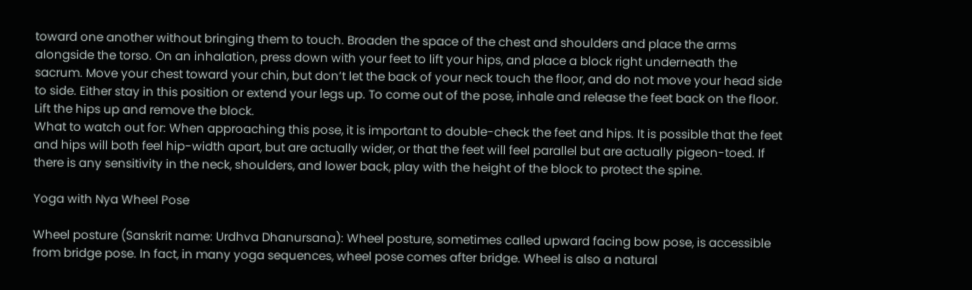toward one another without bringing them to touch. Broaden the space of the chest and shoulders and place the arms alongside the torso. On an inhalation, press down with your feet to lift your hips, and place a block right underneath the sacrum. Move your chest toward your chin, but don’t let the back of your neck touch the floor, and do not move your head side to side. Either stay in this position or extend your legs up. To come out of the pose, inhale and release the feet back on the floor. Lift the hips up and remove the block.
What to watch out for: When approaching this pose, it is important to double-check the feet and hips. It is possible that the feet and hips will both feel hip-width apart, but are actually wider, or that the feet will feel parallel but are actually pigeon-toed. If there is any sensitivity in the neck, shoulders, and lower back, play with the height of the block to protect the spine.

Yoga with Nya Wheel Pose

Wheel posture (Sanskrit name: Urdhva Dhanursana): Wheel posture, sometimes called upward facing bow pose, is accessible from bridge pose. In fact, in many yoga sequences, wheel pose comes after bridge. Wheel is also a natural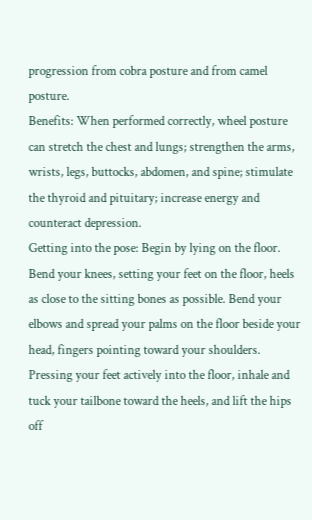progression from cobra posture and from camel posture.
Benefits: When performed correctly, wheel posture can stretch the chest and lungs; strengthen the arms, wrists, legs, buttocks, abdomen, and spine; stimulate the thyroid and pituitary; increase energy and counteract depression.
Getting into the pose: Begin by lying on the floor. Bend your knees, setting your feet on the floor, heels as close to the sitting bones as possible. Bend your elbows and spread your palms on the floor beside your head, fingers pointing toward your shoulders. Pressing your feet actively into the floor, inhale and tuck your tailbone toward the heels, and lift the hips off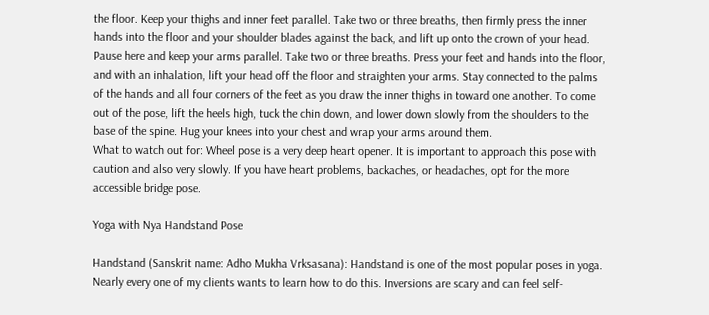the floor. Keep your thighs and inner feet parallel. Take two or three breaths, then firmly press the inner hands into the floor and your shoulder blades against the back, and lift up onto the crown of your head. Pause here and keep your arms parallel. Take two or three breaths. Press your feet and hands into the floor, and with an inhalation, lift your head off the floor and straighten your arms. Stay connected to the palms of the hands and all four corners of the feet as you draw the inner thighs in toward one another. To come out of the pose, lift the heels high, tuck the chin down, and lower down slowly from the shoulders to the base of the spine. Hug your knees into your chest and wrap your arms around them.
What to watch out for: Wheel pose is a very deep heart opener. It is important to approach this pose with caution and also very slowly. If you have heart problems, backaches, or headaches, opt for the more accessible bridge pose.

Yoga with Nya Handstand Pose

Handstand (Sanskrit name: Adho Mukha Vrksasana): Handstand is one of the most popular poses in yoga. Nearly every one of my clients wants to learn how to do this. Inversions are scary and can feel self-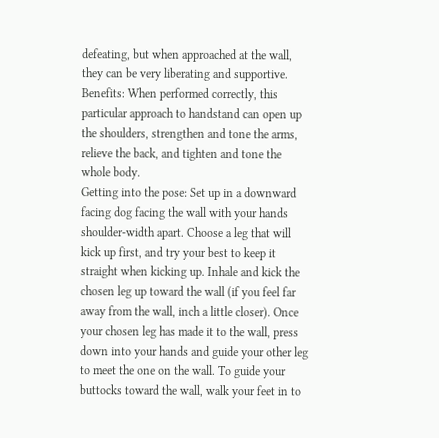defeating, but when approached at the wall, they can be very liberating and supportive.
Benefits: When performed correctly, this particular approach to handstand can open up the shoulders, strengthen and tone the arms, relieve the back, and tighten and tone the whole body.
Getting into the pose: Set up in a downward facing dog facing the wall with your hands shoulder-width apart. Choose a leg that will kick up first, and try your best to keep it straight when kicking up. Inhale and kick the chosen leg up toward the wall (if you feel far away from the wall, inch a little closer). Once your chosen leg has made it to the wall, press down into your hands and guide your other leg to meet the one on the wall. To guide your buttocks toward the wall, walk your feet in to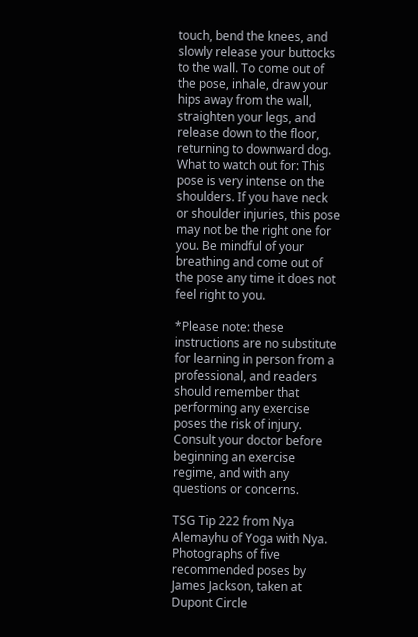touch, bend the knees, and slowly release your buttocks to the wall. To come out of the pose, inhale, draw your hips away from the wall, straighten your legs, and release down to the floor, returning to downward dog.
What to watch out for: This pose is very intense on the shoulders. If you have neck or shoulder injuries, this pose may not be the right one for you. Be mindful of your breathing and come out of the pose any time it does not feel right to you.

*Please note: these instructions are no substitute for learning in person from a professional, and readers should remember that performing any exercise poses the risk of injury. Consult your doctor before beginning an exercise regime, and with any questions or concerns.

TSG Tip 222 from Nya Alemayhu of Yoga with Nya. Photographs of five recommended poses by James Jackson, taken at Dupont Circle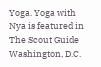Yoga. Yoga with Nya is featured in The Scout Guide Washington, D.C.